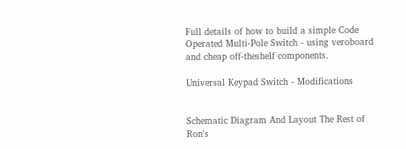Full details of how to build a simple Code Operated Multi-Pole Switch - using veroboard and cheap off-theshelf components.

Universal Keypad Switch - Modifications


Schematic Diagram And Layout The Rest of Ron's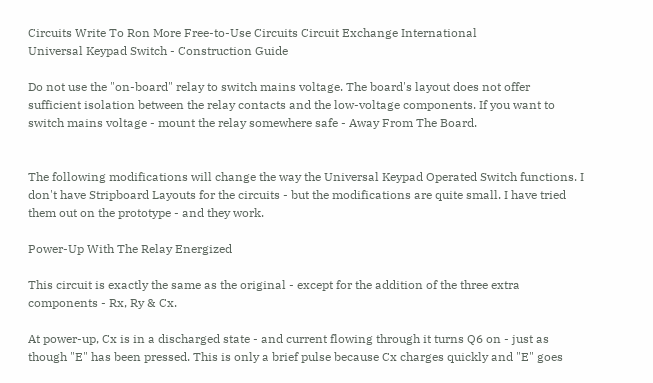Circuits Write To Ron More Free-to-Use Circuits Circuit Exchange International
Universal Keypad Switch - Construction Guide

Do not use the "on-board" relay to switch mains voltage. The board's layout does not offer sufficient isolation between the relay contacts and the low-voltage components. If you want to switch mains voltage - mount the relay somewhere safe - Away From The Board.


The following modifications will change the way the Universal Keypad Operated Switch functions. I don't have Stripboard Layouts for the circuits - but the modifications are quite small. I have tried them out on the prototype - and they work.

Power-Up With The Relay Energized

This circuit is exactly the same as the original - except for the addition of the three extra components - Rx, Ry & Cx.

At power-up, Cx is in a discharged state - and current flowing through it turns Q6 on - just as though "E" has been pressed. This is only a brief pulse because Cx charges quickly and "E" goes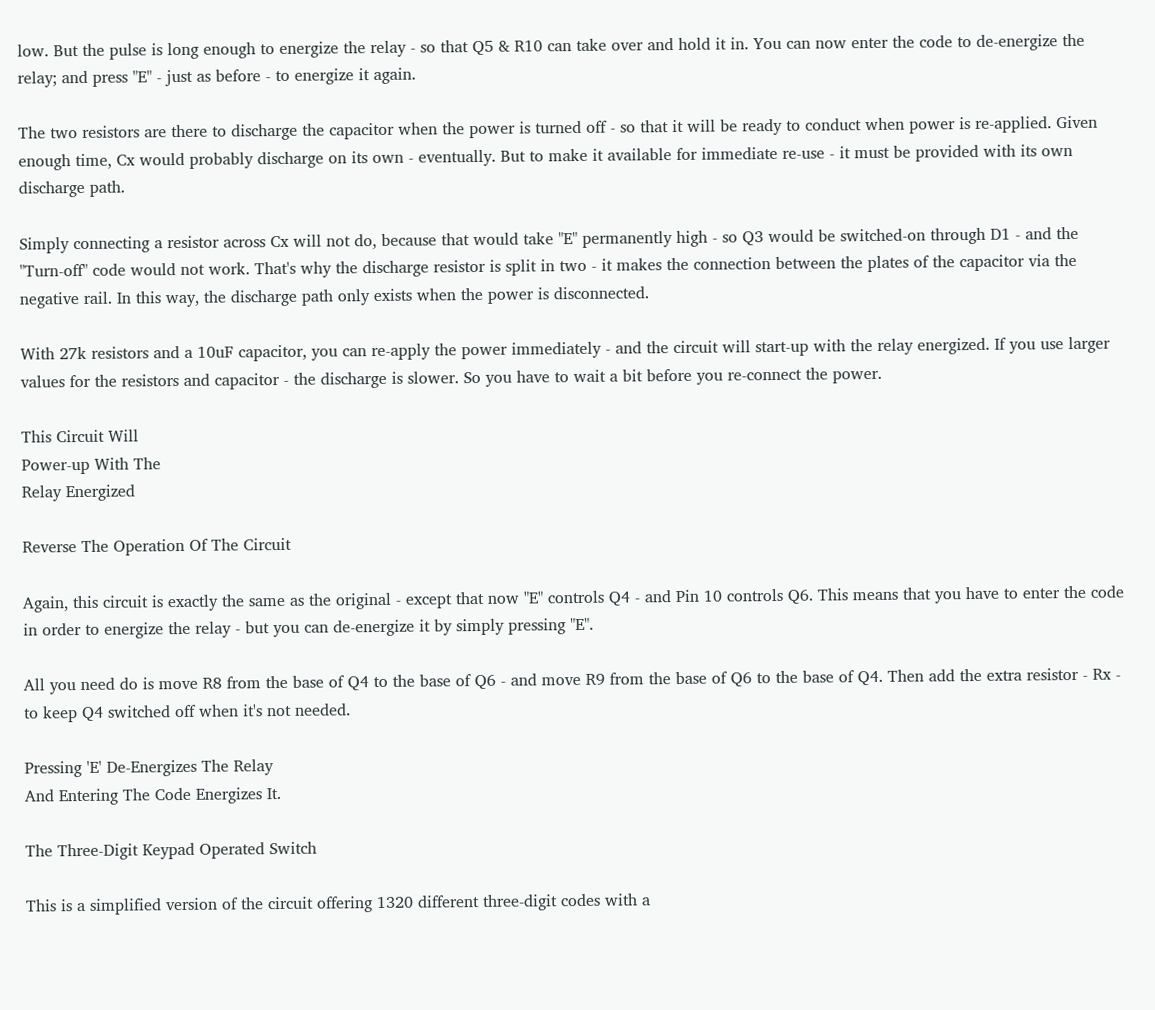low. But the pulse is long enough to energize the relay - so that Q5 & R10 can take over and hold it in. You can now enter the code to de-energize the relay; and press "E" - just as before - to energize it again.

The two resistors are there to discharge the capacitor when the power is turned off - so that it will be ready to conduct when power is re-applied. Given enough time, Cx would probably discharge on its own - eventually. But to make it available for immediate re-use - it must be provided with its own discharge path.

Simply connecting a resistor across Cx will not do, because that would take "E" permanently high - so Q3 would be switched-on through D1 - and the "Turn-off" code would not work. That's why the discharge resistor is split in two - it makes the connection between the plates of the capacitor via the negative rail. In this way, the discharge path only exists when the power is disconnected.

With 27k resistors and a 10uF capacitor, you can re-apply the power immediately - and the circuit will start-up with the relay energized. If you use larger values for the resistors and capacitor - the discharge is slower. So you have to wait a bit before you re-connect the power.

This Circuit Will
Power-up With The
Relay Energized

Reverse The Operation Of The Circuit

Again, this circuit is exactly the same as the original - except that now "E" controls Q4 - and Pin 10 controls Q6. This means that you have to enter the code in order to energize the relay - but you can de-energize it by simply pressing "E".

All you need do is move R8 from the base of Q4 to the base of Q6 - and move R9 from the base of Q6 to the base of Q4. Then add the extra resistor - Rx - to keep Q4 switched off when it's not needed.

Pressing 'E' De-Energizes The Relay
And Entering The Code Energizes It.

The Three-Digit Keypad Operated Switch

This is a simplified version of the circuit offering 1320 different three-digit codes with a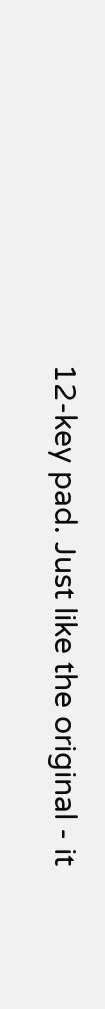12-key pad. Just like the original - it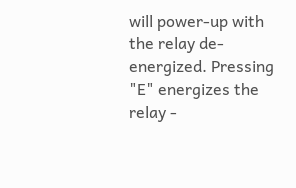will power-up with the relay de-energized. Pressing "E" energizes the relay -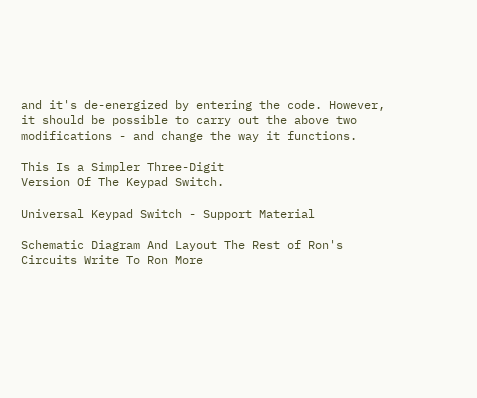and it's de-energized by entering the code. However, it should be possible to carry out the above two modifications - and change the way it functions.

This Is a Simpler Three-Digit
Version Of The Keypad Switch.

Universal Keypad Switch - Support Material

Schematic Diagram And Layout The Rest of Ron's Circuits Write To Ron More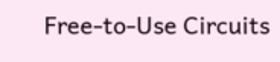Free-to-Use Circuits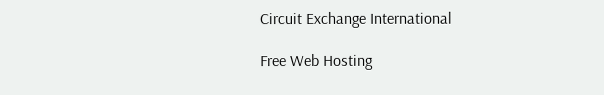Circuit Exchange International

Free Web Hosting